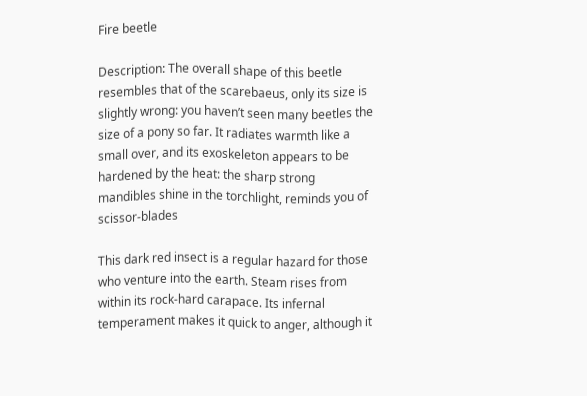Fire beetle

Description: The overall shape of this beetle resembles that of the scarebaeus, only its size is slightly wrong: you haven’t seen many beetles the size of a pony so far. It radiates warmth like a small over, and its exoskeleton appears to be hardened by the heat: the sharp strong mandibles shine in the torchlight, reminds you of scissor-blades

This dark red insect is a regular hazard for those who venture into the earth. Steam rises from within its rock-hard carapace. Its infernal temperament makes it quick to anger, although it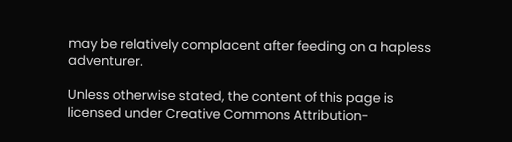may be relatively complacent after feeding on a hapless adventurer.

Unless otherwise stated, the content of this page is licensed under Creative Commons Attribution-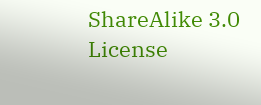ShareAlike 3.0 License